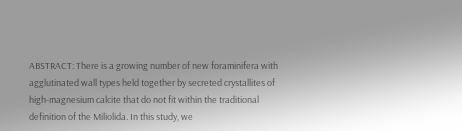ABSTRACT: There is a growing number of new foraminifera with agglutinated wall types held together by secreted crystallites of high-magnesium calcite that do not fit within the traditional definition of the Miliolida. In this study, we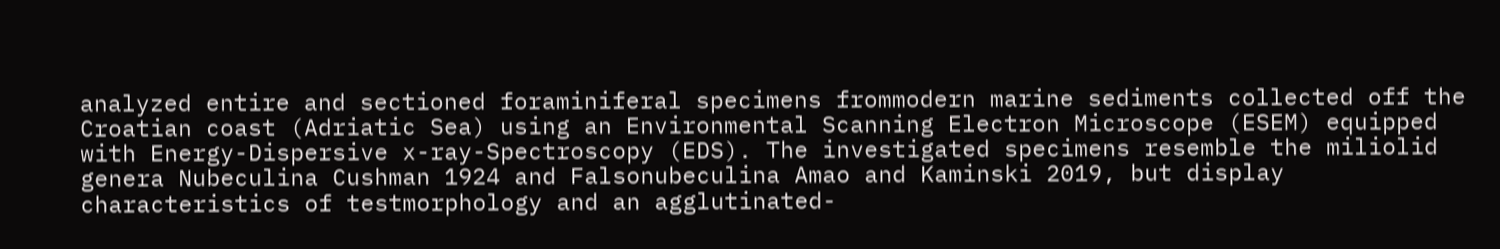analyzed entire and sectioned foraminiferal specimens frommodern marine sediments collected off the Croatian coast (Adriatic Sea) using an Environmental Scanning Electron Microscope (ESEM) equipped with Energy-Dispersive x-ray-Spectroscopy (EDS). The investigated specimens resemble the miliolid genera Nubeculina Cushman 1924 and Falsonubeculina Amao and Kaminski 2019, but display characteristics of testmorphology and an agglutinated-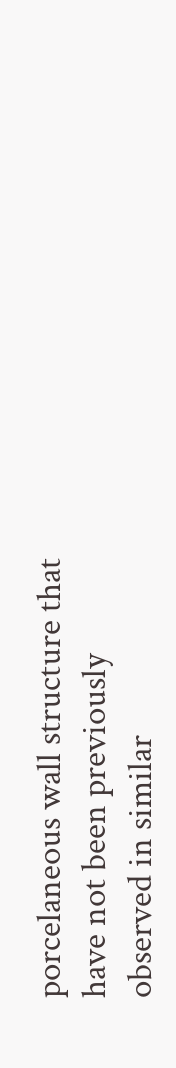porcelaneous wall structure that have not been previously observed in similar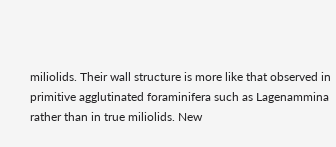miliolids. Their wall structure is more like that observed in primitive agglutinated foraminifera such as Lagenammina rather than in true miliolids. New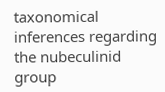taxonomical inferences regarding the nubeculinid group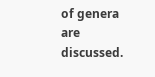of genera are discussed.